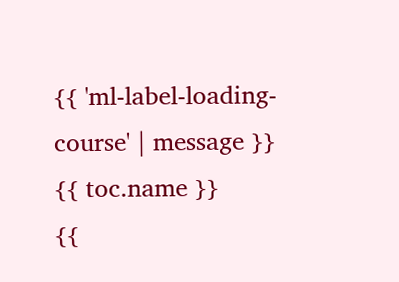{{ 'ml-label-loading-course' | message }}
{{ toc.name }}
{{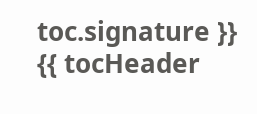toc.signature }}
{{ tocHeader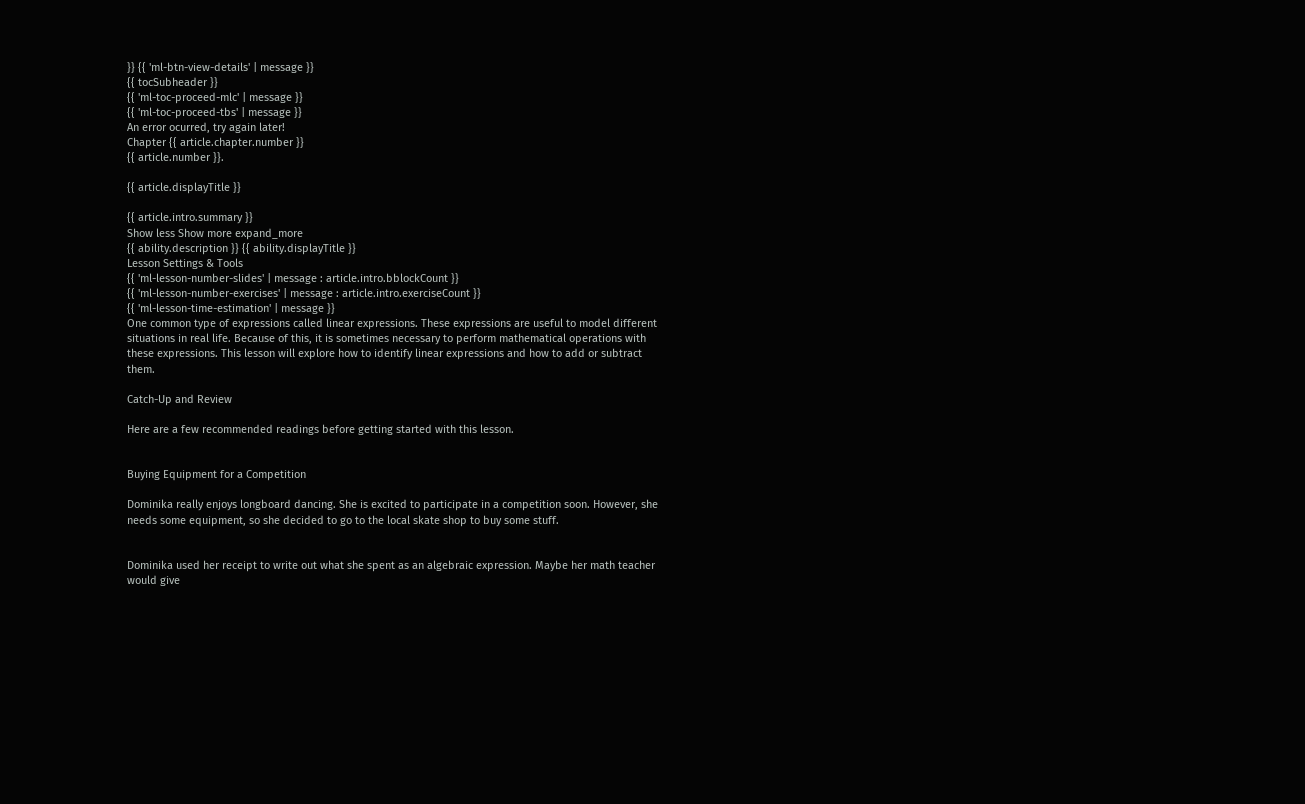}} {{ 'ml-btn-view-details' | message }}
{{ tocSubheader }}
{{ 'ml-toc-proceed-mlc' | message }}
{{ 'ml-toc-proceed-tbs' | message }}
An error ocurred, try again later!
Chapter {{ article.chapter.number }}
{{ article.number }}.

{{ article.displayTitle }}

{{ article.intro.summary }}
Show less Show more expand_more
{{ ability.description }} {{ ability.displayTitle }}
Lesson Settings & Tools
{{ 'ml-lesson-number-slides' | message : article.intro.bblockCount }}
{{ 'ml-lesson-number-exercises' | message : article.intro.exerciseCount }}
{{ 'ml-lesson-time-estimation' | message }}
One common type of expressions called linear expressions. These expressions are useful to model different situations in real life. Because of this, it is sometimes necessary to perform mathematical operations with these expressions. This lesson will explore how to identify linear expressions and how to add or subtract them.

Catch-Up and Review

Here are a few recommended readings before getting started with this lesson.


Buying Equipment for a Competition

Dominika really enjoys longboard dancing. She is excited to participate in a competition soon. However, she needs some equipment, so she decided to go to the local skate shop to buy some stuff.


Dominika used her receipt to write out what she spent as an algebraic expression. Maybe her math teacher would give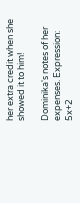her extra credit when she showed it to him!

Dominika's notes of her expenses. Expression: 5x+2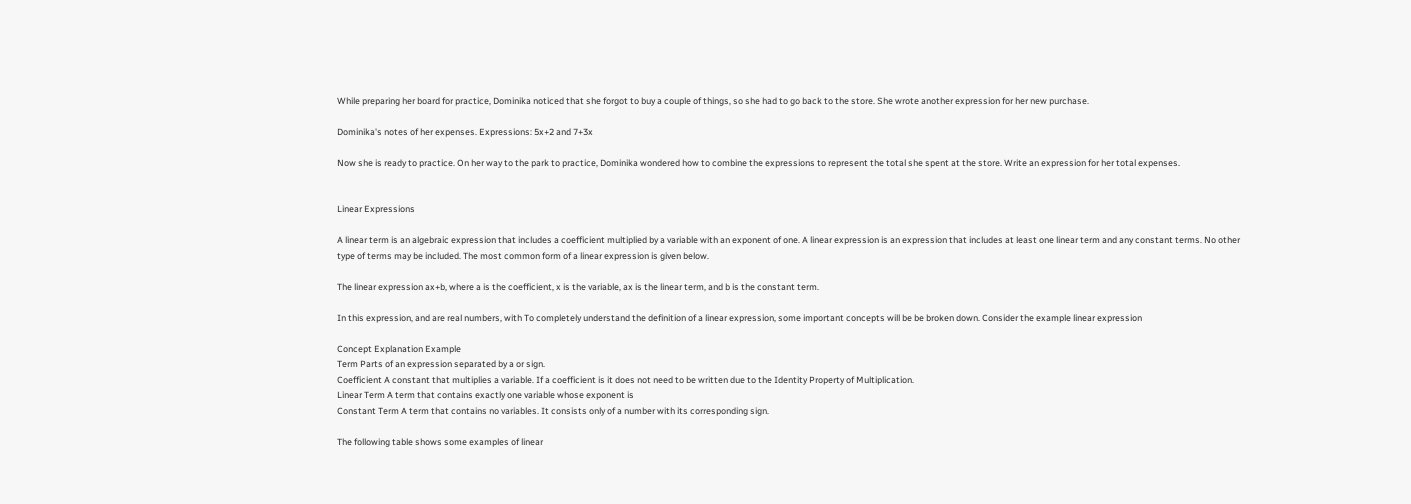While preparing her board for practice, Dominika noticed that she forgot to buy a couple of things, so she had to go back to the store. She wrote another expression for her new purchase.

Dominika's notes of her expenses. Expressions: 5x+2 and 7+3x

Now she is ready to practice. On her way to the park to practice, Dominika wondered how to combine the expressions to represent the total she spent at the store. Write an expression for her total expenses.


Linear Expressions

A linear term is an algebraic expression that includes a coefficient multiplied by a variable with an exponent of one. A linear expression is an expression that includes at least one linear term and any constant terms. No other type of terms may be included. The most common form of a linear expression is given below.

The linear expression ax+b, where a is the coefficient, x is the variable, ax is the linear term, and b is the constant term.

In this expression, and are real numbers, with To completely understand the definition of a linear expression, some important concepts will be be broken down. Consider the example linear expression

Concept Explanation Example
Term Parts of an expression separated by a or sign.
Coefficient A constant that multiplies a variable. If a coefficient is it does not need to be written due to the Identity Property of Multiplication.
Linear Term A term that contains exactly one variable whose exponent is
Constant Term A term that contains no variables. It consists only of a number with its corresponding sign.

The following table shows some examples of linear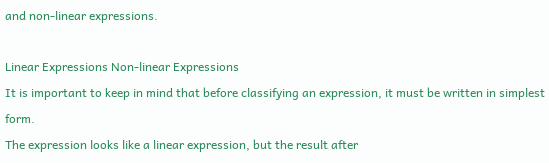and non-linear expressions.

Linear Expressions Non-linear Expressions
It is important to keep in mind that before classifying an expression, it must be written in simplest form.
The expression looks like a linear expression, but the result after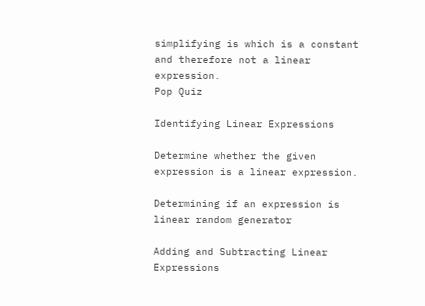simplifying is which is a constant and therefore not a linear expression.
Pop Quiz

Identifying Linear Expressions

Determine whether the given expression is a linear expression.

Determining if an expression is linear random generator

Adding and Subtracting Linear Expressions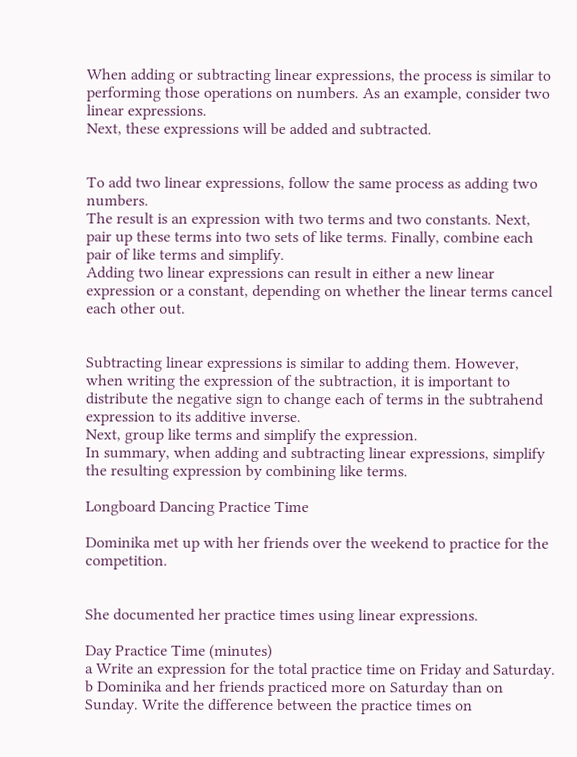When adding or subtracting linear expressions, the process is similar to performing those operations on numbers. As an example, consider two linear expressions.
Next, these expressions will be added and subtracted.


To add two linear expressions, follow the same process as adding two numbers.
The result is an expression with two terms and two constants. Next, pair up these terms into two sets of like terms. Finally, combine each pair of like terms and simplify.
Adding two linear expressions can result in either a new linear expression or a constant, depending on whether the linear terms cancel each other out.


Subtracting linear expressions is similar to adding them. However, when writing the expression of the subtraction, it is important to distribute the negative sign to change each of terms in the subtrahend expression to its additive inverse.
Next, group like terms and simplify the expression.
In summary, when adding and subtracting linear expressions, simplify the resulting expression by combining like terms.

Longboard Dancing Practice Time

Dominika met up with her friends over the weekend to practice for the competition.


She documented her practice times using linear expressions.

Day Practice Time (minutes)
a Write an expression for the total practice time on Friday and Saturday.
b Dominika and her friends practiced more on Saturday than on Sunday. Write the difference between the practice times on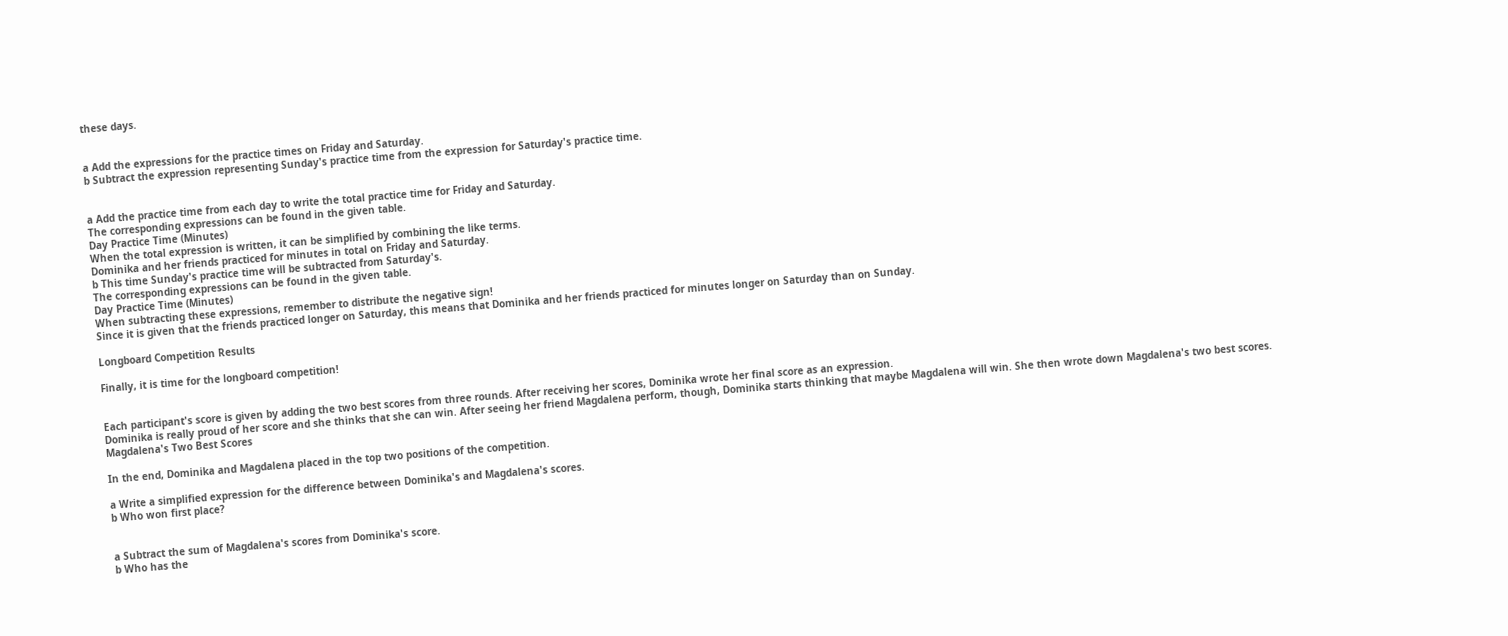these days.


a Add the expressions for the practice times on Friday and Saturday.
b Subtract the expression representing Sunday's practice time from the expression for Saturday's practice time.


a Add the practice time from each day to write the total practice time for Friday and Saturday.
The corresponding expressions can be found in the given table.
Day Practice Time (Minutes)
When the total expression is written, it can be simplified by combining the like terms.
Dominika and her friends practiced for minutes in total on Friday and Saturday.
b This time Sunday's practice time will be subtracted from Saturday's.
The corresponding expressions can be found in the given table.
Day Practice Time (Minutes)
When subtracting these expressions, remember to distribute the negative sign!
Since it is given that the friends practiced longer on Saturday, this means that Dominika and her friends practiced for minutes longer on Saturday than on Sunday.

Longboard Competition Results

Finally, it is time for the longboard competition!


Each participant's score is given by adding the two best scores from three rounds. After receiving her scores, Dominika wrote her final score as an expression.
Dominika is really proud of her score and she thinks that she can win. After seeing her friend Magdalena perform, though, Dominika starts thinking that maybe Magdalena will win. She then wrote down Magdalena's two best scores.
Magdalena's Two Best Scores

In the end, Dominika and Magdalena placed in the top two positions of the competition.

a Write a simplified expression for the difference between Dominika's and Magdalena's scores.
b Who won first place?


a Subtract the sum of Magdalena's scores from Dominika's score.
b Who has the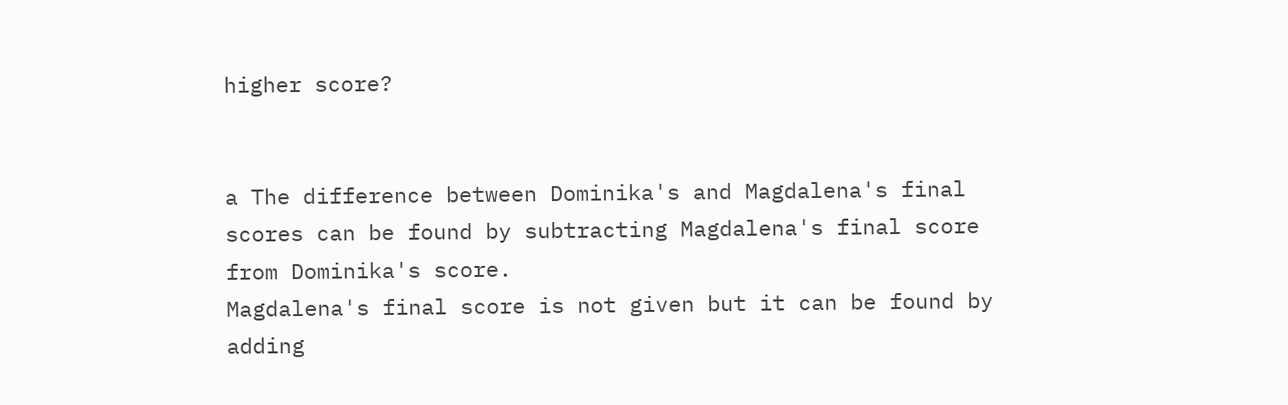higher score?


a The difference between Dominika's and Magdalena's final scores can be found by subtracting Magdalena's final score from Dominika's score.
Magdalena's final score is not given but it can be found by adding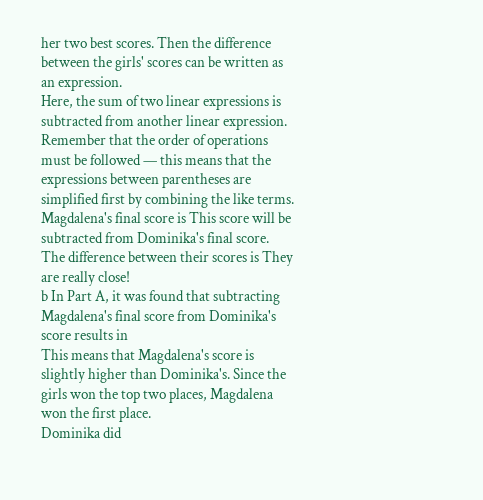her two best scores. Then the difference between the girls' scores can be written as an expression.
Here, the sum of two linear expressions is subtracted from another linear expression. Remember that the order of operations must be followed — this means that the expressions between parentheses are simplified first by combining the like terms.
Magdalena's final score is This score will be subtracted from Dominika's final score.
The difference between their scores is They are really close!
b In Part A, it was found that subtracting Magdalena's final score from Dominika's score results in
This means that Magdalena's score is slightly higher than Dominika's. Since the girls won the top two places, Magdalena won the first place.
Dominika did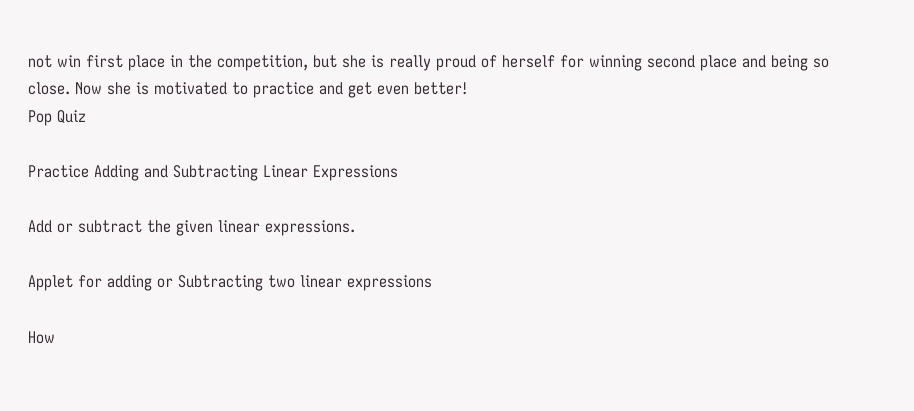not win first place in the competition, but she is really proud of herself for winning second place and being so close. Now she is motivated to practice and get even better!
Pop Quiz

Practice Adding and Subtracting Linear Expressions

Add or subtract the given linear expressions.

Applet for adding or Subtracting two linear expressions

How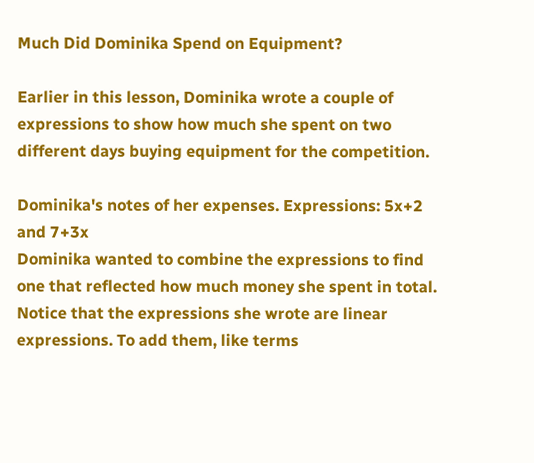Much Did Dominika Spend on Equipment?

Earlier in this lesson, Dominika wrote a couple of expressions to show how much she spent on two different days buying equipment for the competition.

Dominika's notes of her expenses. Expressions: 5x+2 and 7+3x
Dominika wanted to combine the expressions to find one that reflected how much money she spent in total. Notice that the expressions she wrote are linear expressions. To add them, like terms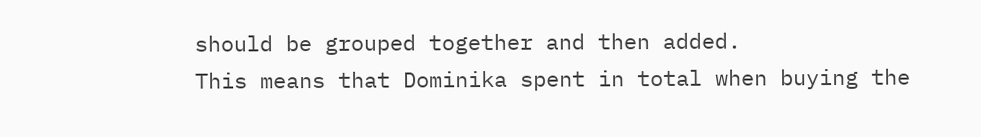should be grouped together and then added.
This means that Dominika spent in total when buying the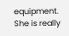equipment. She is really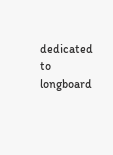dedicated to longboard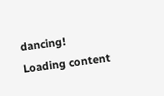dancing!
Loading content